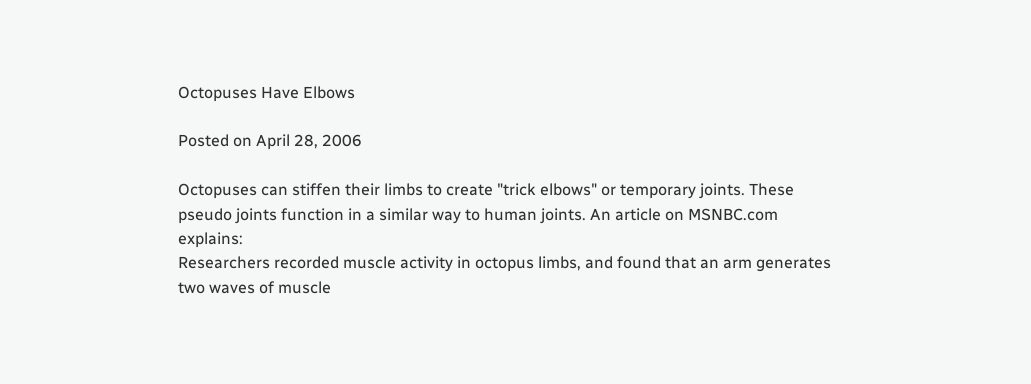Octopuses Have Elbows

Posted on April 28, 2006

Octopuses can stiffen their limbs to create "trick elbows" or temporary joints. These pseudo joints function in a similar way to human joints. An article on MSNBC.com explains:
Researchers recorded muscle activity in octopus limbs, and found that an arm generates two waves of muscle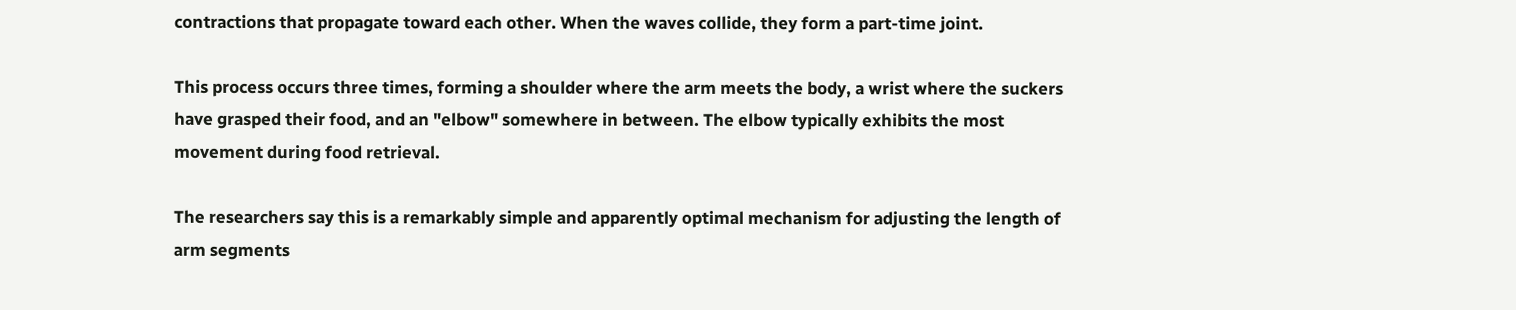contractions that propagate toward each other. When the waves collide, they form a part-time joint.

This process occurs three times, forming a shoulder where the arm meets the body, a wrist where the suckers have grasped their food, and an "elbow" somewhere in between. The elbow typically exhibits the most movement during food retrieval.

The researchers say this is a remarkably simple and apparently optimal mechanism for adjusting the length of arm segments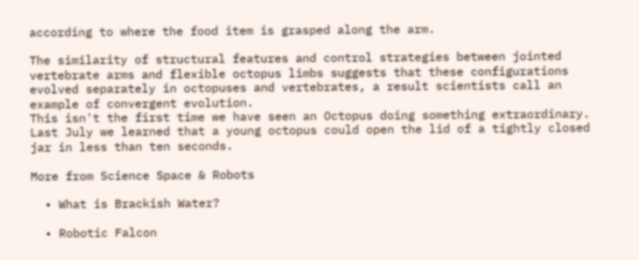according to where the food item is grasped along the arm.

The similarity of structural features and control strategies between jointed vertebrate arms and flexible octopus limbs suggests that these configurations evolved separately in octopuses and vertebrates, a result scientists call an example of convergent evolution.
This isn't the first time we have seen an Octopus doing something extraordinary. Last July we learned that a young octopus could open the lid of a tightly closed jar in less than ten seconds.

More from Science Space & Robots

  • What is Brackish Water?

  • Robotic Falcon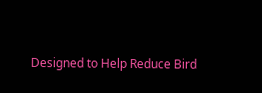Designed to Help Reduce Bird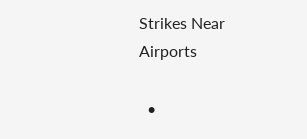Strikes Near Airports

  •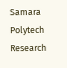Samara Polytech Research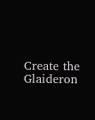Create the Glaideron